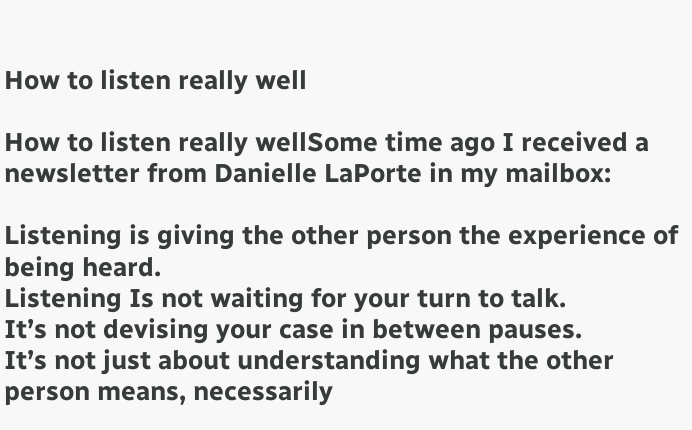How to listen really well

How to listen really wellSome time ago I received a newsletter from Danielle LaPorte in my mailbox:

Listening is giving the other person the experience of being heard.
Listening Is not waiting for your turn to talk.
It’s not devising your case in between pauses.
It’s not just about understanding what the other person means, necessarily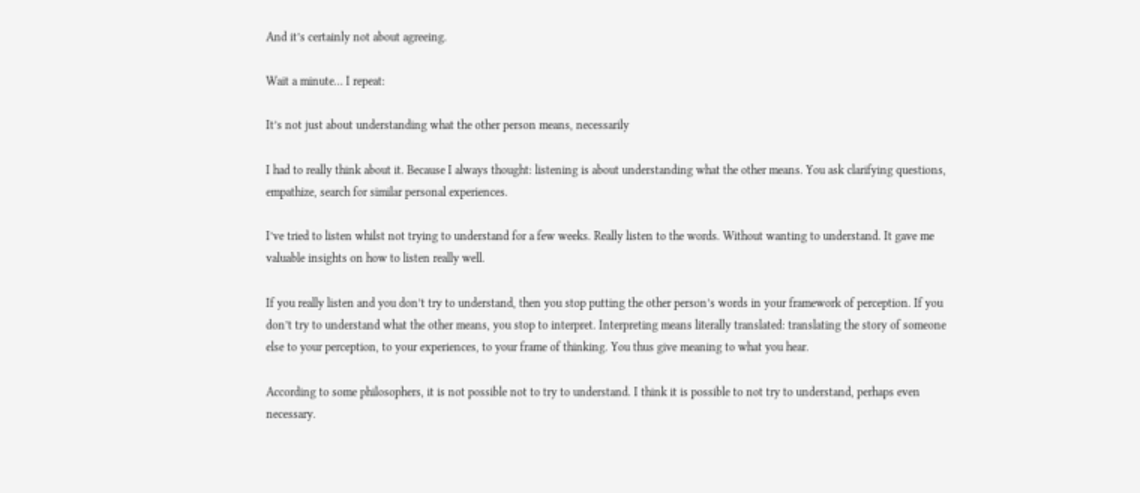And it’s certainly not about agreeing.

Wait a minute… I repeat:

It’s not just about understanding what the other person means, necessarily

I had to really think about it. Because I always thought: listening is about understanding what the other means. You ask clarifying questions, empathize, search for similar personal experiences.

I’ve tried to listen whilst not trying to understand for a few weeks. Really listen to the words. Without wanting to understand. It gave me valuable insights on how to listen really well.

If you really listen and you don’t try to understand, then you stop putting the other person’s words in your framework of perception. If you don’t try to understand what the other means, you stop to interpret. Interpreting means literally translated: translating the story of someone else to your perception, to your experiences, to your frame of thinking. You thus give meaning to what you hear.

According to some philosophers, it is not possible not to try to understand. I think it is possible to not try to understand, perhaps even necessary.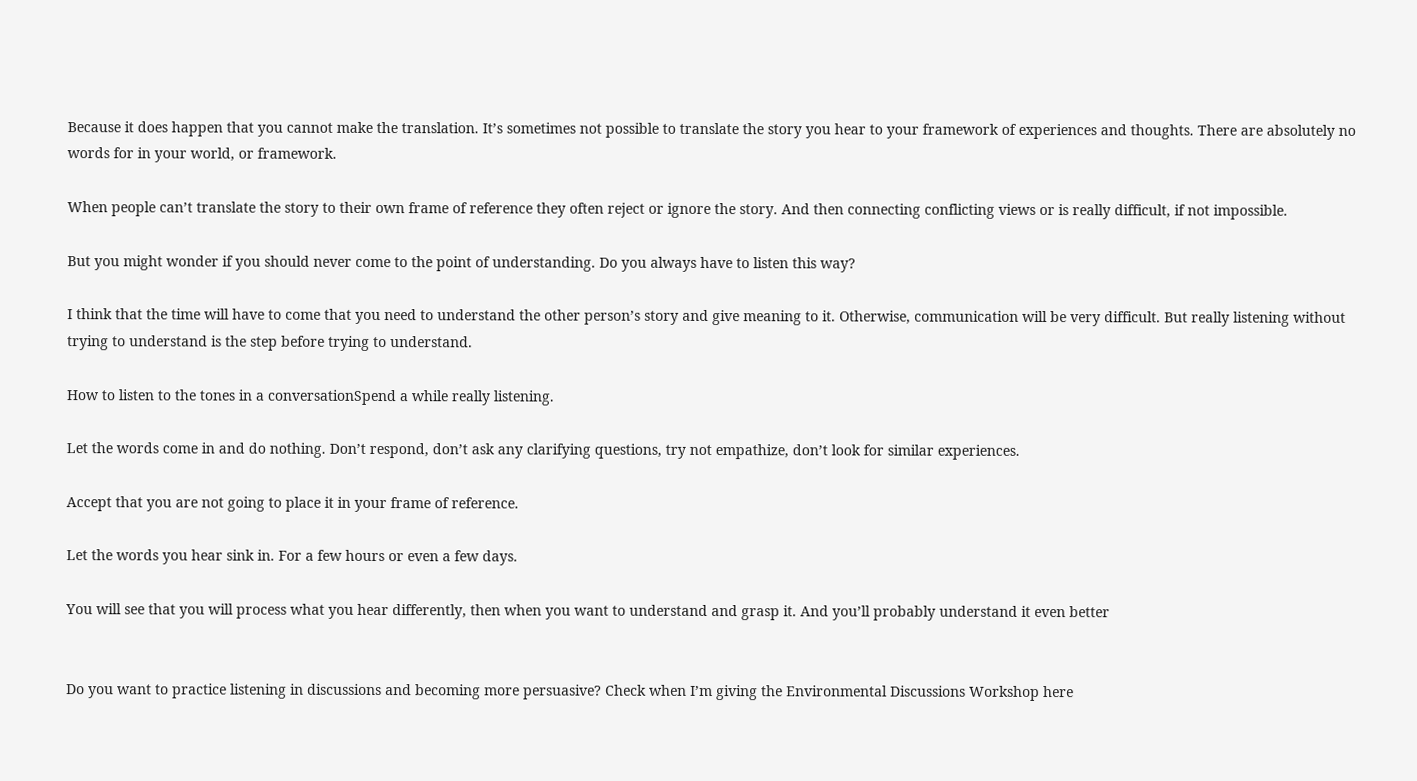Because it does happen that you cannot make the translation. It’s sometimes not possible to translate the story you hear to your framework of experiences and thoughts. There are absolutely no words for in your world, or framework.

When people can’t translate the story to their own frame of reference they often reject or ignore the story. And then connecting conflicting views or is really difficult, if not impossible.

But you might wonder if you should never come to the point of understanding. Do you always have to listen this way?

I think that the time will have to come that you need to understand the other person’s story and give meaning to it. Otherwise, communication will be very difficult. But really listening without trying to understand is the step before trying to understand.

How to listen to the tones in a conversationSpend a while really listening.

Let the words come in and do nothing. Don’t respond, don’t ask any clarifying questions, try not empathize, don’t look for similar experiences.

Accept that you are not going to place it in your frame of reference.

Let the words you hear sink in. For a few hours or even a few days.

You will see that you will process what you hear differently, then when you want to understand and grasp it. And you’ll probably understand it even better


Do you want to practice listening in discussions and becoming more persuasive? Check when I’m giving the Environmental Discussions Workshop here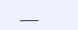___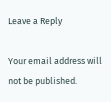Leave a Reply

Your email address will not be published.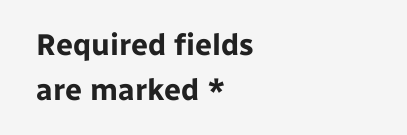Required fields are marked *